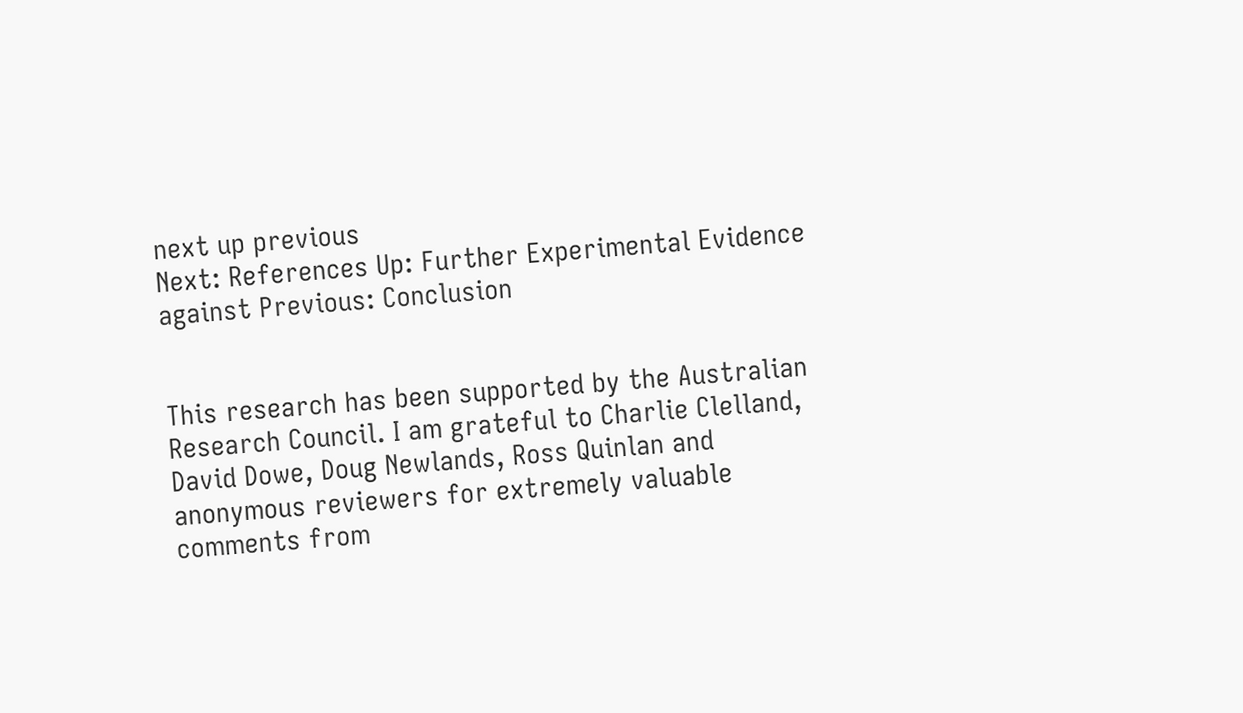next up previous
Next: References Up: Further Experimental Evidence against Previous: Conclusion


This research has been supported by the Australian Research Council. I am grateful to Charlie Clelland, David Dowe, Doug Newlands, Ross Quinlan and anonymous reviewers for extremely valuable comments from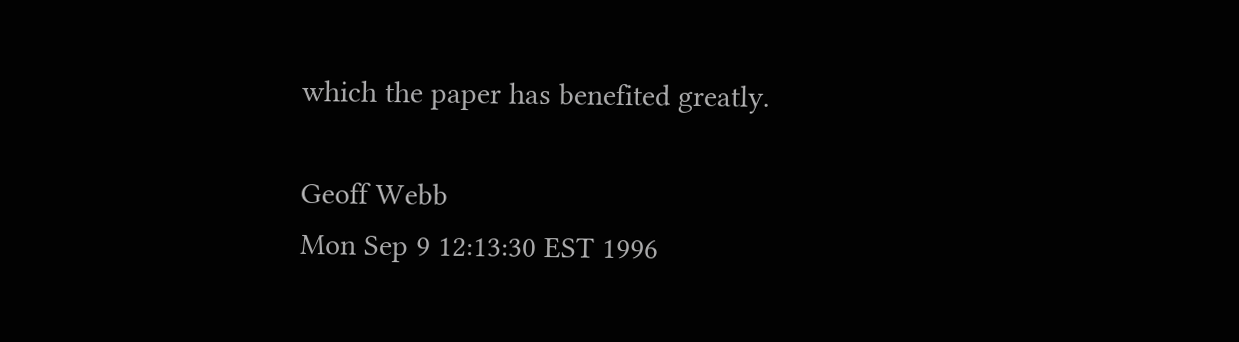which the paper has benefited greatly.

Geoff Webb
Mon Sep 9 12:13:30 EST 1996